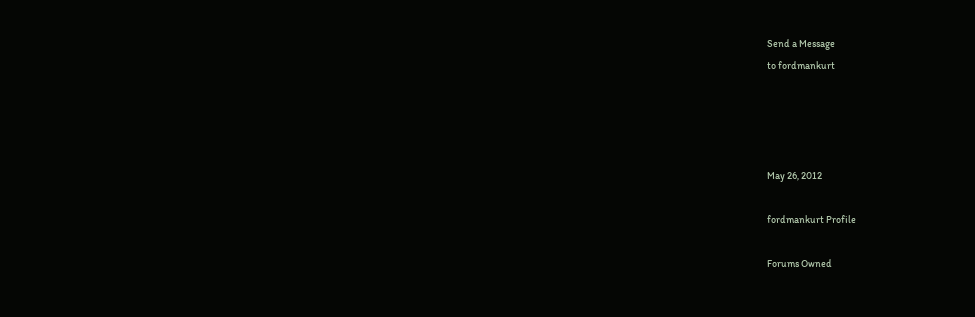Send a Message
to fordmankurt




May 26, 2012

fordmankurt Profile

Forums Owned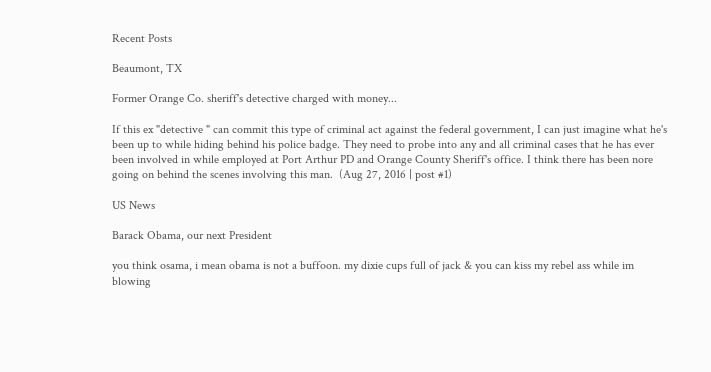Recent Posts

Beaumont, TX

Former Orange Co. sheriff's detective charged with money...

If this ex "detective " can commit this type of criminal act against the federal government, I can just imagine what he's been up to while hiding behind his police badge. They need to probe into any and all criminal cases that he has ever been involved in while employed at Port Arthur PD and Orange County Sheriff's office. I think there has been nore going on behind the scenes involving this man.  (Aug 27, 2016 | post #1)

US News

Barack Obama, our next President

you think osama, i mean obama is not a buffoon. my dixie cups full of jack & you can kiss my rebel ass while im blowing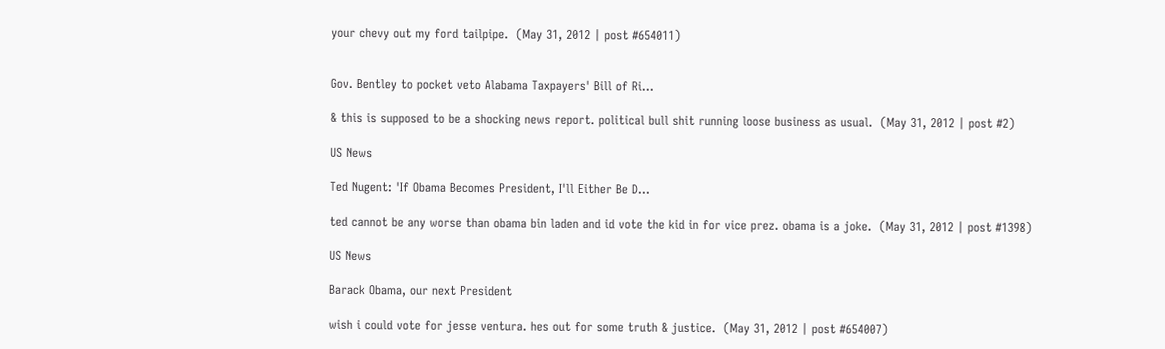your chevy out my ford tailpipe.  (May 31, 2012 | post #654011)


Gov. Bentley to pocket veto Alabama Taxpayers' Bill of Ri...

& this is supposed to be a shocking news report. political bull shit running loose business as usual.  (May 31, 2012 | post #2)

US News

Ted Nugent: 'If Obama Becomes President, I'll Either Be D...

ted cannot be any worse than obama bin laden and id vote the kid in for vice prez. obama is a joke.  (May 31, 2012 | post #1398)

US News

Barack Obama, our next President

wish i could vote for jesse ventura. hes out for some truth & justice.  (May 31, 2012 | post #654007)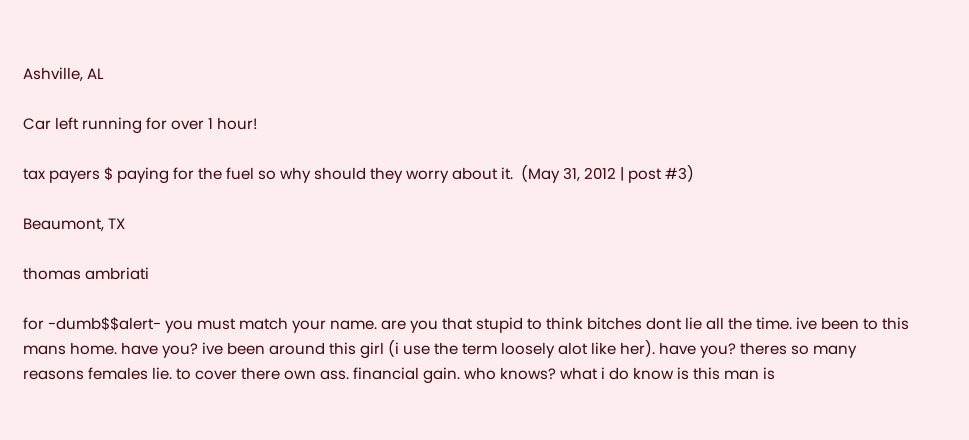Ashville, AL

Car left running for over 1 hour!

tax payers $ paying for the fuel so why should they worry about it.  (May 31, 2012 | post #3)

Beaumont, TX

thomas ambriati

for -dumb$$alert- you must match your name. are you that stupid to think bitches dont lie all the time. ive been to this mans home. have you? ive been around this girl (i use the term loosely alot like her). have you? theres so many reasons females lie. to cover there own ass. financial gain. who knows? what i do know is this man is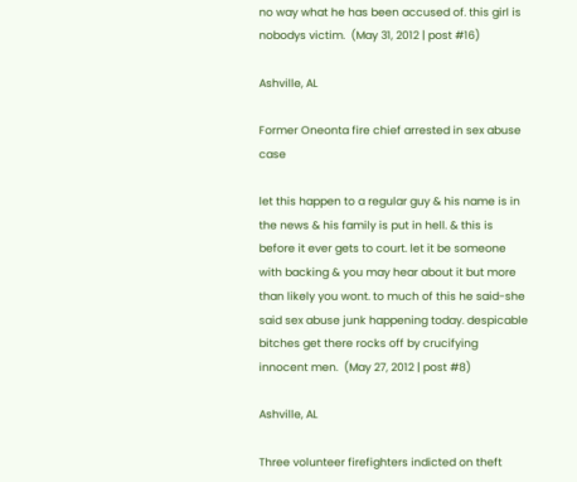no way what he has been accused of. this girl is nobodys victim.  (May 31, 2012 | post #16)

Ashville, AL

Former Oneonta fire chief arrested in sex abuse case

let this happen to a regular guy & his name is in the news & his family is put in hell. & this is before it ever gets to court. let it be someone with backing & you may hear about it but more than likely you wont. to much of this he said-she said sex abuse junk happening today. despicable bitches get there rocks off by crucifying innocent men.  (May 27, 2012 | post #8)

Ashville, AL

Three volunteer firefighters indicted on theft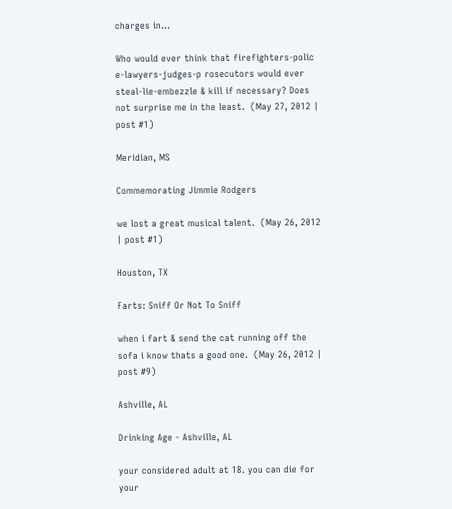charges in...

Who would ever think that firefighters-polic e-lawyers-judges-p rosecutors would ever steal-lie-embezzle & kill if necessary? Does not surprise me in the least.  (May 27, 2012 | post #1)

Meridian, MS

Commemorating Jimmie Rodgers

we lost a great musical talent.  (May 26, 2012 | post #1)

Houston, TX

Farts: Sniff Or Not To Sniff

when i fart & send the cat running off the sofa i know thats a good one.  (May 26, 2012 | post #9)

Ashville, AL

Drinking Age - Ashville, AL

your considered adult at 18. you can die for your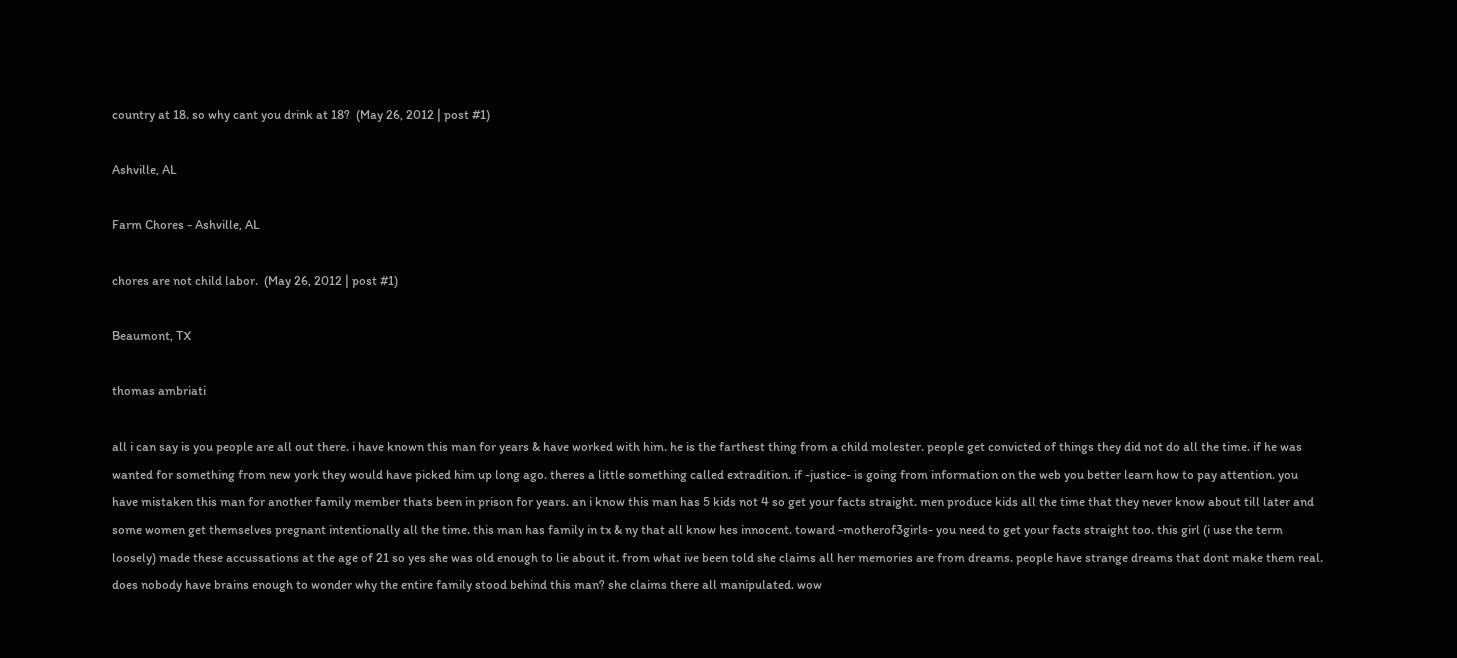country at 18. so why cant you drink at 18?  (May 26, 2012 | post #1)

Ashville, AL

Farm Chores - Ashville, AL

chores are not child labor.  (May 26, 2012 | post #1)

Beaumont, TX

thomas ambriati

all i can say is you people are all out there. i have known this man for years & have worked with him. he is the farthest thing from a child molester. people get convicted of things they did not do all the time. if he was wanted for something from new york they would have picked him up long ago. theres a little something called extradition. if -justice- is going from information on the web you better learn how to pay attention. you have mistaken this man for another family member thats been in prison for years. an i know this man has 5 kids not 4 so get your facts straight. men produce kids all the time that they never know about till later and some women get themselves pregnant intentionally all the time. this man has family in tx & ny that all know hes innocent. toward -motherof3girls- you need to get your facts straight too. this girl (i use the term loosely) made these accussations at the age of 21 so yes she was old enough to lie about it. from what ive been told she claims all her memories are from dreams. people have strange dreams that dont make them real. does nobody have brains enough to wonder why the entire family stood behind this man? she claims there all manipulated. wow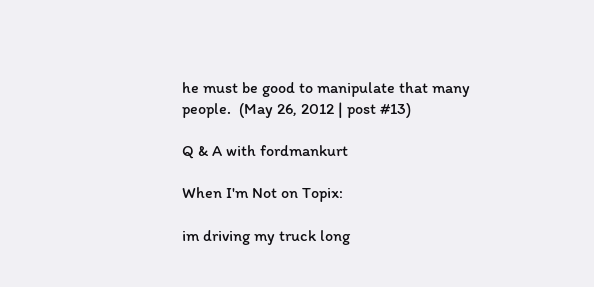he must be good to manipulate that many people.  (May 26, 2012 | post #13)

Q & A with fordmankurt

When I'm Not on Topix:

im driving my truck long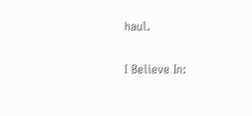haul.

I Believe In: